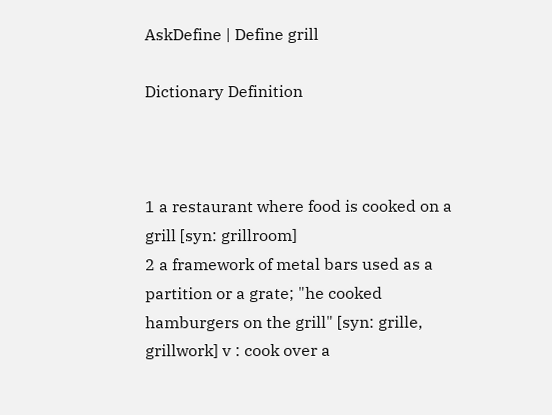AskDefine | Define grill

Dictionary Definition



1 a restaurant where food is cooked on a grill [syn: grillroom]
2 a framework of metal bars used as a partition or a grate; "he cooked hamburgers on the grill" [syn: grille, grillwork] v : cook over a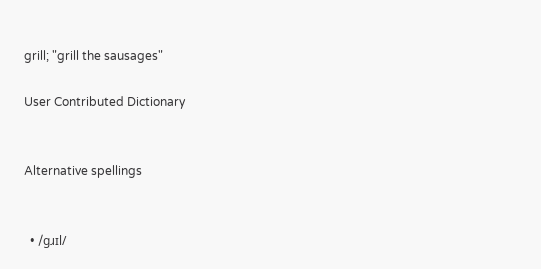grill; "grill the sausages"

User Contributed Dictionary


Alternative spellings


  • /gɹɪl/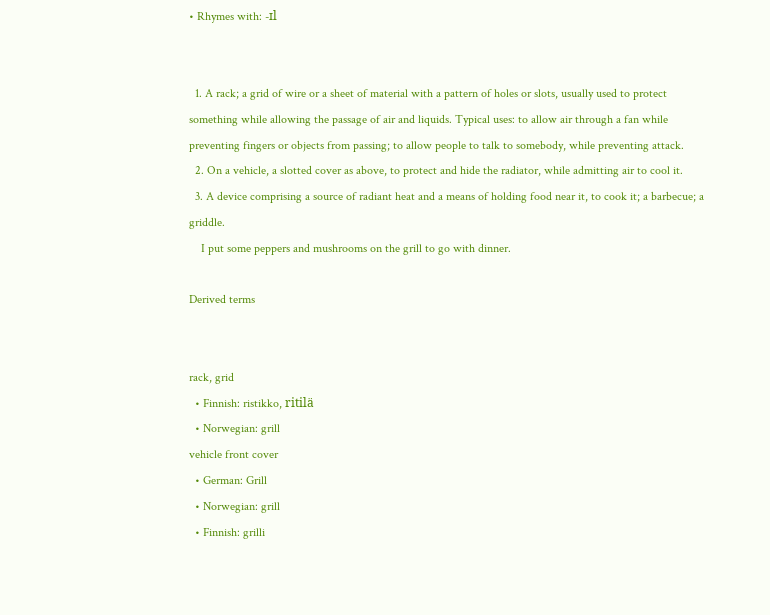• Rhymes with: -ɪl


  1. A rack; a grid of wire or a sheet of material with a pattern of holes or slots, usually used to protect something while allowing the passage of air and liquids. Typical uses: to allow air through a fan while preventing fingers or objects from passing; to allow people to talk to somebody, while preventing attack.
  2. On a vehicle, a slotted cover as above, to protect and hide the radiator, while admitting air to cool it.
  3. A device comprising a source of radiant heat and a means of holding food near it, to cook it; a barbecue; a griddle.
    I put some peppers and mushrooms on the grill to go with dinner.

Derived terms


rack, grid
  • Finnish: ristikko, ritilä
  • Norwegian: grill
vehicle front cover
  • German: Grill
  • Norwegian: grill
  • Finnish: grilli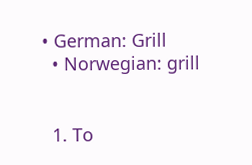• German: Grill
  • Norwegian: grill


  1. To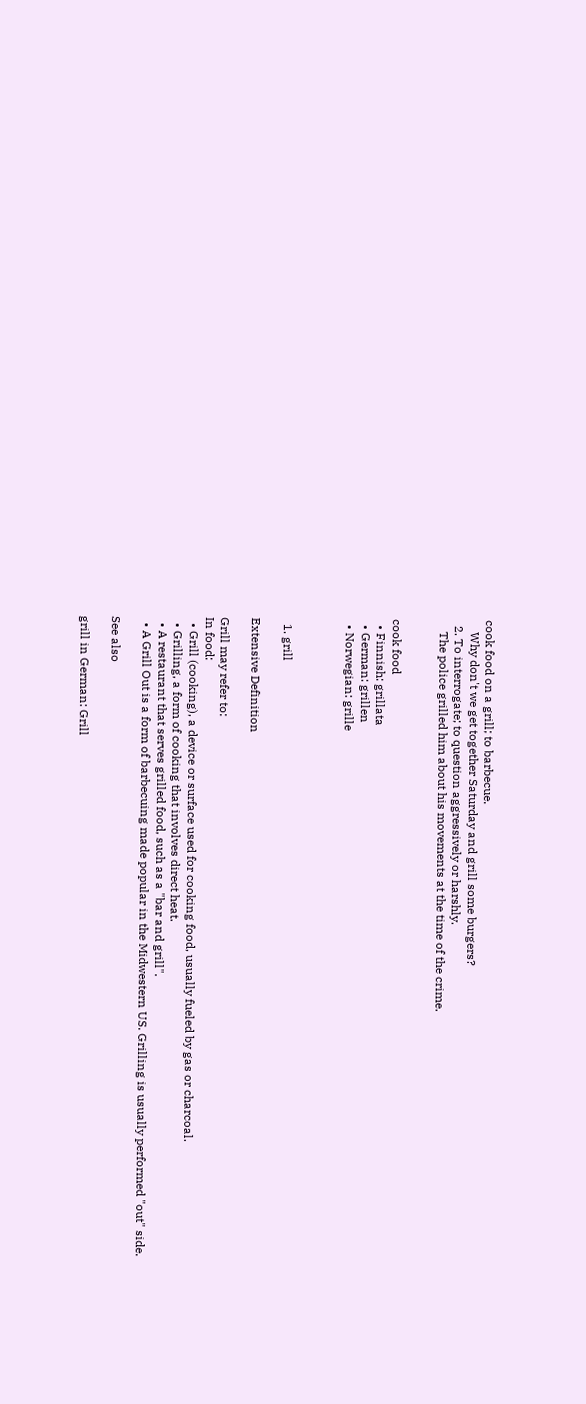cook food on a grill; to barbecue.
    Why don't we get together Saturday and grill some burgers?
  2. To interrogate; to question aggressively or harshly.
    The police grilled him about his movements at the time of the crime.


cook food
  • Finnish: grillata
  • German: grillen
  • Norwegian: grille



  1. grill

Extensive Definition

Grill may refer to:
In food:
  • Grill (cooking), a device or surface used for cooking food, usually fueled by gas or charcoal.
  • Grilling, a form of cooking that involves direct heat.
  • A restaurant that serves grilled food, such as a "bar and grill".
  • A Grill Out is a form of barbecuing made popular in the Midwestern US. Grilling is usually performed "out" side.

See also

grill in German: Grill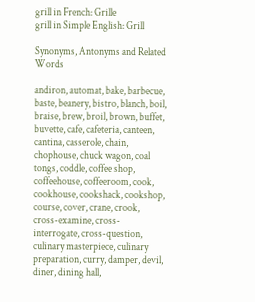grill in French: Grille
grill in Simple English: Grill

Synonyms, Antonyms and Related Words

andiron, automat, bake, barbecue, baste, beanery, bistro, blanch, boil, braise, brew, broil, brown, buffet, buvette, cafe, cafeteria, canteen, cantina, casserole, chain, chophouse, chuck wagon, coal tongs, coddle, coffee shop, coffeehouse, coffeeroom, cook, cookhouse, cookshack, cookshop, course, cover, crane, crook, cross-examine, cross-interrogate, cross-question, culinary masterpiece, culinary preparation, curry, damper, devil, diner, dining hall,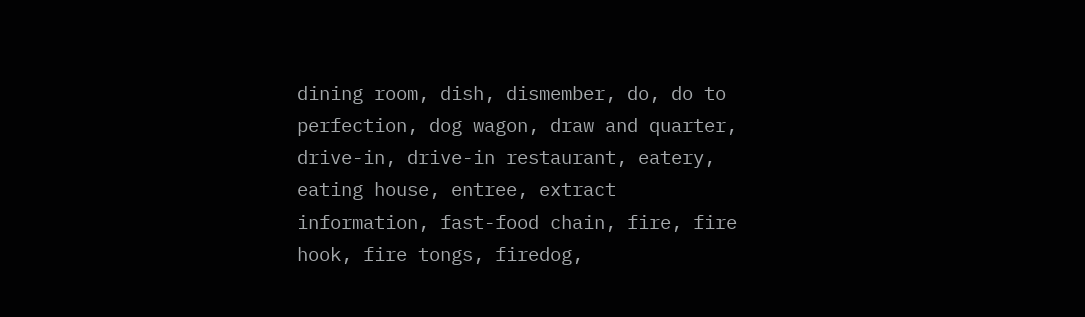dining room, dish, dismember, do, do to perfection, dog wagon, draw and quarter, drive-in, drive-in restaurant, eatery, eating house, entree, extract information, fast-food chain, fire, fire hook, fire tongs, firedog,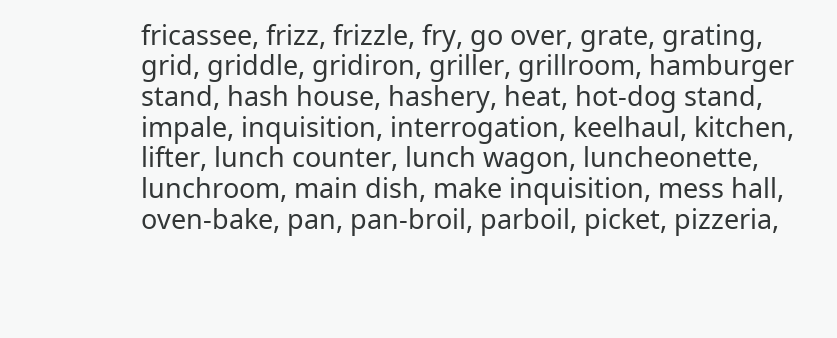fricassee, frizz, frizzle, fry, go over, grate, grating, grid, griddle, gridiron, griller, grillroom, hamburger stand, hash house, hashery, heat, hot-dog stand, impale, inquisition, interrogation, keelhaul, kitchen, lifter, lunch counter, lunch wagon, luncheonette, lunchroom, main dish, make inquisition, mess hall, oven-bake, pan, pan-broil, parboil, picket, pizzeria,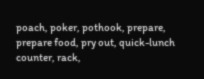poach, poker, pothook, prepare, prepare food, pry out, quick-lunch counter, rack,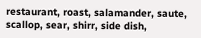restaurant, roast, salamander, saute, scallop, sear, shirr, side dish,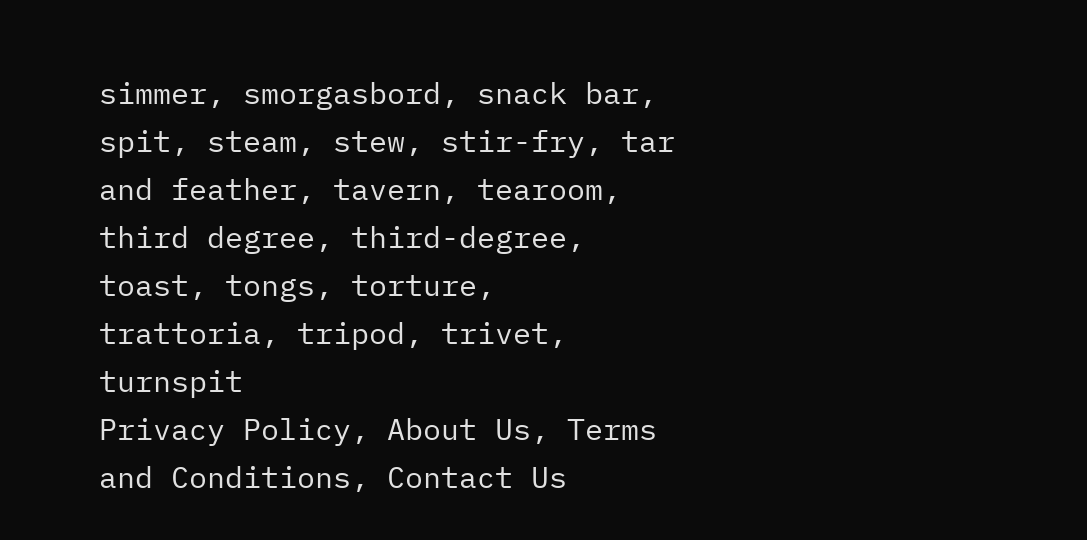simmer, smorgasbord, snack bar, spit, steam, stew, stir-fry, tar and feather, tavern, tearoom, third degree, third-degree, toast, tongs, torture, trattoria, tripod, trivet, turnspit
Privacy Policy, About Us, Terms and Conditions, Contact Us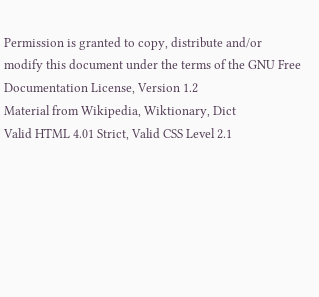Permission is granted to copy, distribute and/or modify this document under the terms of the GNU Free Documentation License, Version 1.2
Material from Wikipedia, Wiktionary, Dict
Valid HTML 4.01 Strict, Valid CSS Level 2.1